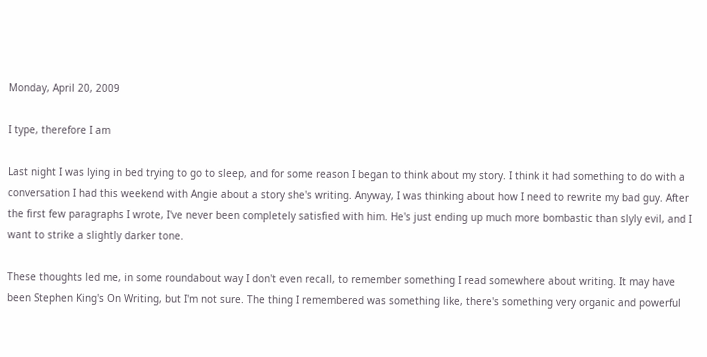Monday, April 20, 2009

I type, therefore I am

Last night I was lying in bed trying to go to sleep, and for some reason I began to think about my story. I think it had something to do with a conversation I had this weekend with Angie about a story she's writing. Anyway, I was thinking about how I need to rewrite my bad guy. After the first few paragraphs I wrote, I've never been completely satisfied with him. He's just ending up much more bombastic than slyly evil, and I want to strike a slightly darker tone.

These thoughts led me, in some roundabout way I don't even recall, to remember something I read somewhere about writing. It may have been Stephen King's On Writing, but I'm not sure. The thing I remembered was something like, there's something very organic and powerful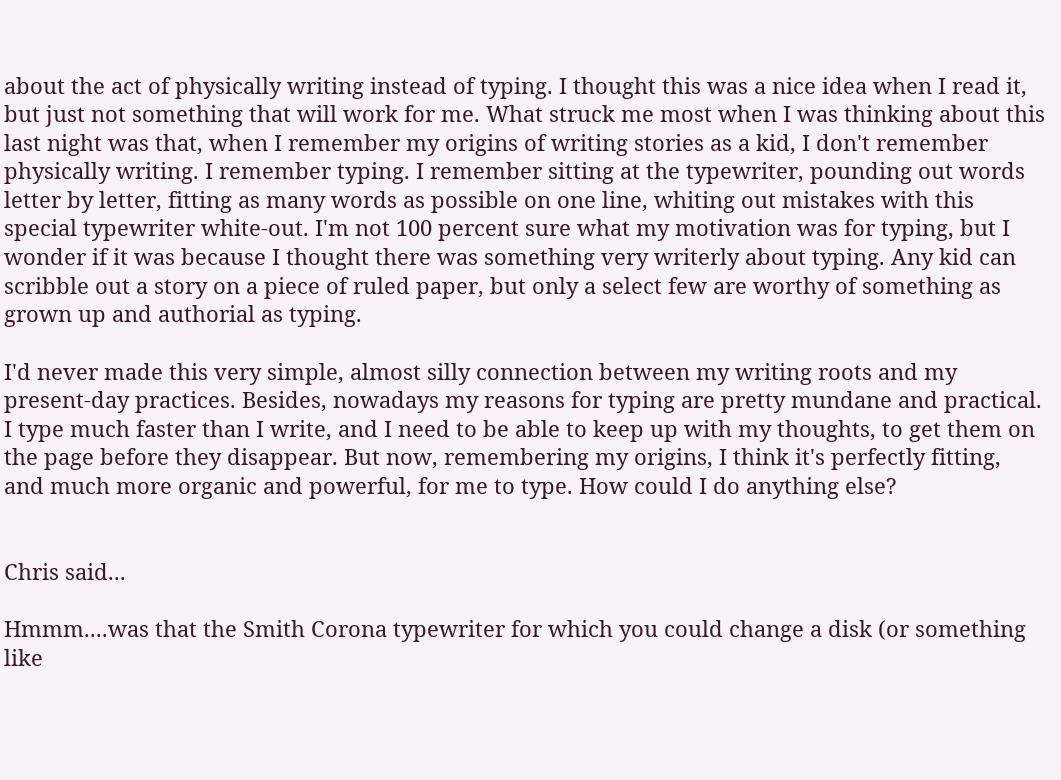about the act of physically writing instead of typing. I thought this was a nice idea when I read it, but just not something that will work for me. What struck me most when I was thinking about this last night was that, when I remember my origins of writing stories as a kid, I don't remember physically writing. I remember typing. I remember sitting at the typewriter, pounding out words letter by letter, fitting as many words as possible on one line, whiting out mistakes with this special typewriter white-out. I'm not 100 percent sure what my motivation was for typing, but I wonder if it was because I thought there was something very writerly about typing. Any kid can scribble out a story on a piece of ruled paper, but only a select few are worthy of something as grown up and authorial as typing.

I'd never made this very simple, almost silly connection between my writing roots and my present-day practices. Besides, nowadays my reasons for typing are pretty mundane and practical. I type much faster than I write, and I need to be able to keep up with my thoughts, to get them on the page before they disappear. But now, remembering my origins, I think it's perfectly fitting, and much more organic and powerful, for me to type. How could I do anything else?


Chris said...

Hmmm....was that the Smith Corona typewriter for which you could change a disk (or something like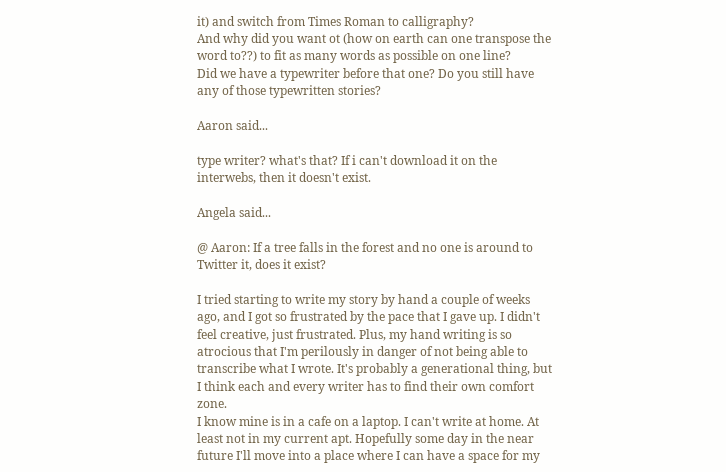it) and switch from Times Roman to calligraphy?
And why did you want ot (how on earth can one transpose the word to??) to fit as many words as possible on one line?
Did we have a typewriter before that one? Do you still have any of those typewritten stories?

Aaron said...

type writer? what's that? If i can't download it on the interwebs, then it doesn't exist.

Angela said...

@ Aaron: If a tree falls in the forest and no one is around to Twitter it, does it exist?

I tried starting to write my story by hand a couple of weeks ago, and I got so frustrated by the pace that I gave up. I didn't feel creative, just frustrated. Plus, my hand writing is so atrocious that I'm perilously in danger of not being able to transcribe what I wrote. It's probably a generational thing, but I think each and every writer has to find their own comfort zone.
I know mine is in a cafe on a laptop. I can't write at home. At least not in my current apt. Hopefully some day in the near future I'll move into a place where I can have a space for my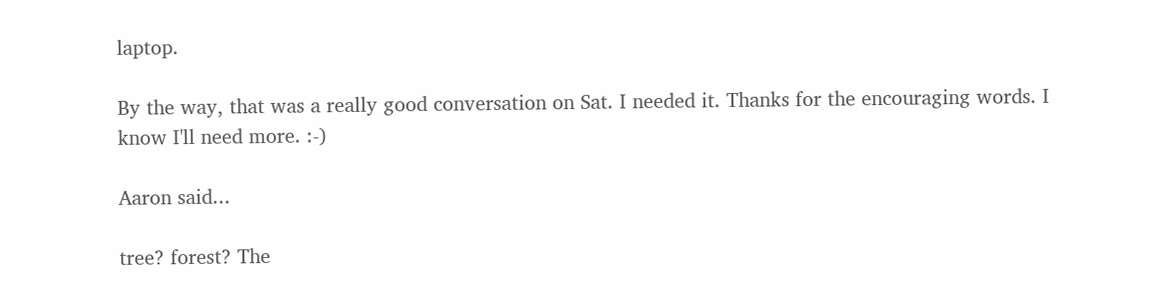laptop.

By the way, that was a really good conversation on Sat. I needed it. Thanks for the encouraging words. I know I'll need more. :-)

Aaron said...

tree? forest? The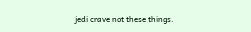jedi crave not these things.